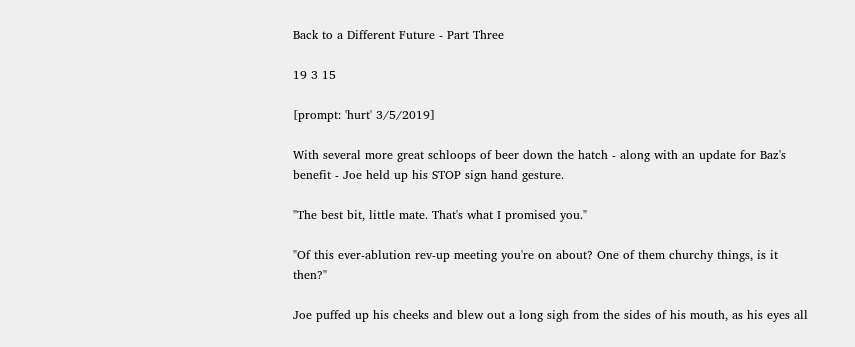Back to a Different Future - Part Three

19 3 15

[prompt: 'hurt' 3/5/2019]

With several more great schloops of beer down the hatch - along with an update for Baz's benefit - Joe held up his STOP sign hand gesture.

"The best bit, little mate. That's what I promised you."

"Of this ever-ablution rev-up meeting you're on about? One of them churchy things, is it then?"

Joe puffed up his cheeks and blew out a long sigh from the sides of his mouth, as his eyes all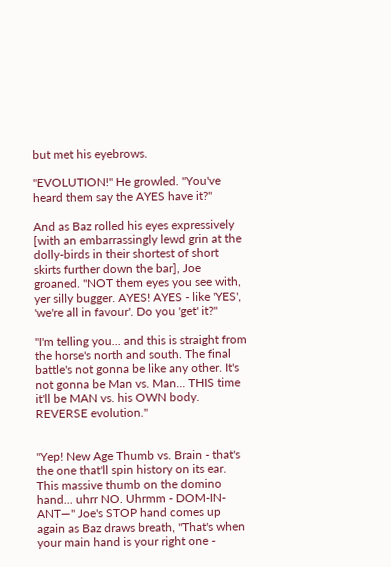but met his eyebrows.

"EVOLUTION!" He growled. "You've heard them say the AYES have it?"

And as Baz rolled his eyes expressively [with an embarrassingly lewd grin at the dolly-birds in their shortest of short skirts further down the bar], Joe groaned. "NOT them eyes you see with, yer silly bugger. AYES! AYES - like 'YES', 'we're all in favour'. Do you 'get' it?"

"I'm telling you... and this is straight from the horse's north and south. The final battle's not gonna be like any other. It's not gonna be Man vs. Man... THIS time it'll be MAN vs. his OWN body. REVERSE evolution."


"Yep! New Age Thumb vs. Brain - that's the one that'll spin history on its ear. This massive thumb on the domino hand... uhrr NO. Uhrmm - DOM-IN-ANT—" Joe's STOP hand comes up again as Baz draws breath, "That's when your main hand is your right one -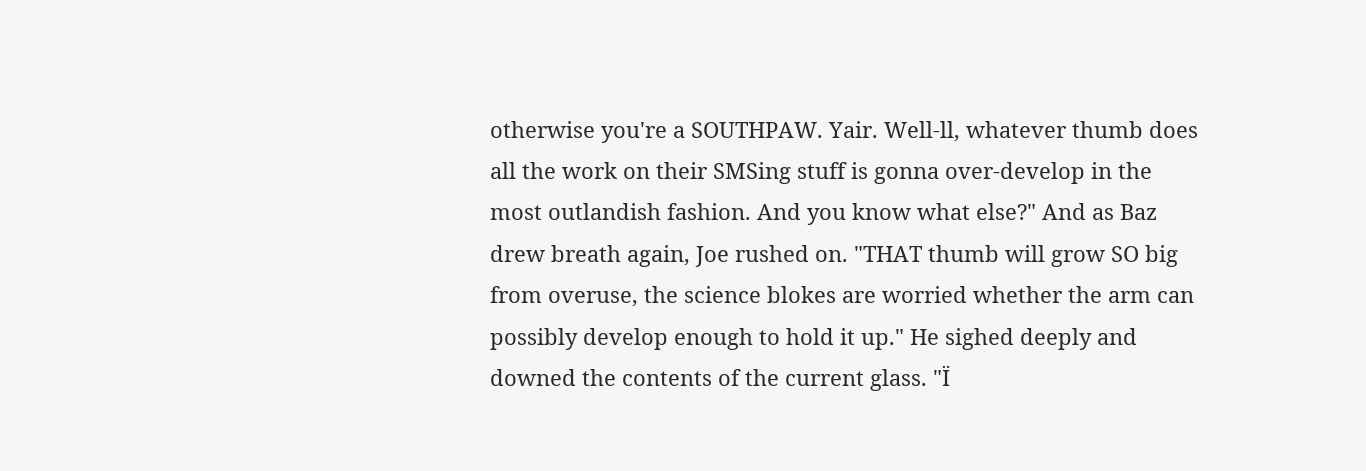otherwise you're a SOUTHPAW. Yair. Well-ll, whatever thumb does all the work on their SMSing stuff is gonna over-develop in the most outlandish fashion. And you know what else?" And as Baz drew breath again, Joe rushed on. "THAT thumb will grow SO big from overuse, the science blokes are worried whether the arm can possibly develop enough to hold it up." He sighed deeply and downed the contents of the current glass. "Ï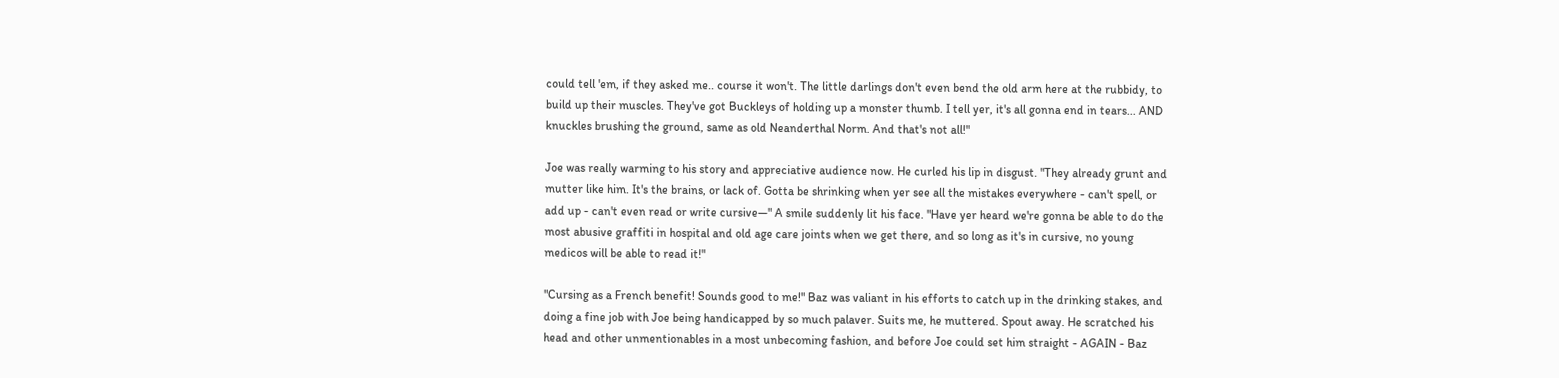could tell 'em, if they asked me.. course it won't. The little darlings don't even bend the old arm here at the rubbidy, to build up their muscles. They've got Buckleys of holding up a monster thumb. I tell yer, it's all gonna end in tears... AND knuckles brushing the ground, same as old Neanderthal Norm. And that's not all!"

Joe was really warming to his story and appreciative audience now. He curled his lip in disgust. "They already grunt and mutter like him. It's the brains, or lack of. Gotta be shrinking when yer see all the mistakes everywhere - can't spell, or add up - can't even read or write cursive—" A smile suddenly lit his face. "Have yer heard we're gonna be able to do the most abusive graffiti in hospital and old age care joints when we get there, and so long as it's in cursive, no young medicos will be able to read it!"

"Cursing as a French benefit! Sounds good to me!" Baz was valiant in his efforts to catch up in the drinking stakes, and doing a fine job with Joe being handicapped by so much palaver. Suits me, he muttered. Spout away. He scratched his head and other unmentionables in a most unbecoming fashion, and before Joe could set him straight - AGAIN - Baz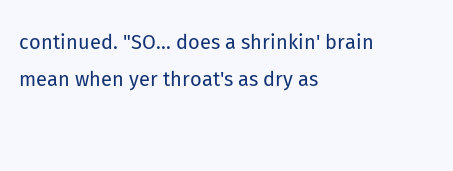continued. "SO... does a shrinkin' brain mean when yer throat's as dry as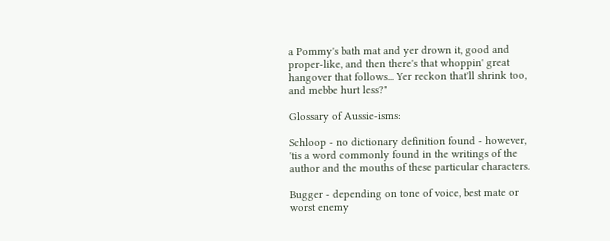a Pommy's bath mat and yer drown it, good and proper-like, and then there's that whoppin' great hangover that follows... Yer reckon that'll shrink too, and mebbe hurt less?"

Glossary of Aussie-isms:

Schloop - no dictionary definition found - however, 'tis a word commonly found in the writings of the author and the mouths of these particular characters.

Bugger - depending on tone of voice, best mate or  worst enemy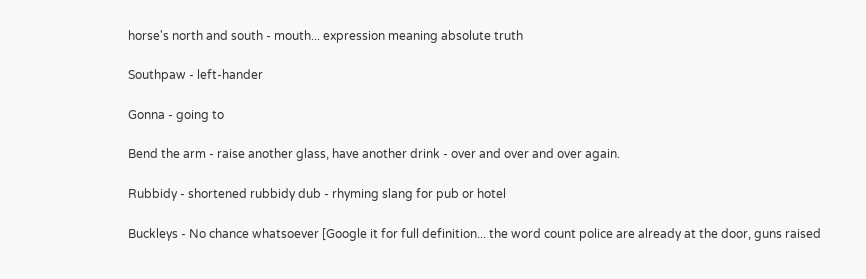horse's north and south - mouth... expression meaning absolute truth

Southpaw - left-hander

Gonna - going to

Bend the arm - raise another glass, have another drink - over and over and over again.

Rubbidy - shortened rubbidy dub - rhyming slang for pub or hotel

Buckleys - No chance whatsoever [Google it for full definition... the word count police are already at the door, guns raised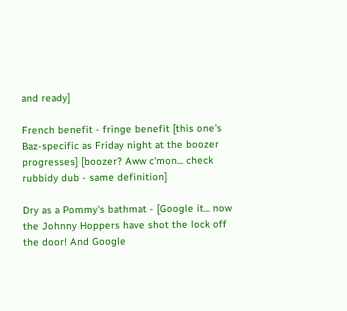and ready]

French benefit - fringe benefit [this one's Baz-specific as Friday night at the boozer progresses] [boozer? Aww c'mon... check rubbidy dub - same definition]

Dry as a Pommy's bathmat - [Google it... now the Johnny Hoppers have shot the lock off the door! And Google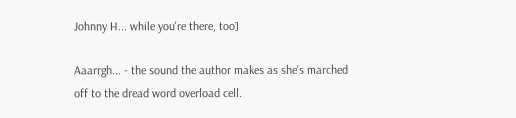Johnny H... while you're there, too]

Aaarrgh... - the sound the author makes as she's marched off to the dread word overload cell.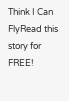Think I Can FlyRead this story for FREE!